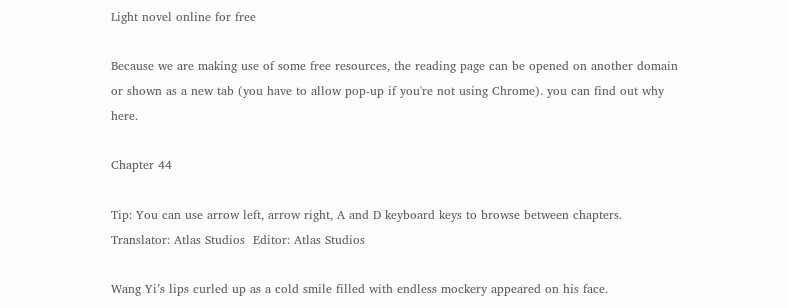Light novel online for free

Because we are making use of some free resources, the reading page can be opened on another domain or shown as a new tab (you have to allow pop-up if you're not using Chrome). you can find out why here.

Chapter 44

Tip: You can use arrow left, arrow right, A and D keyboard keys to browse between chapters.
Translator: Atlas Studios  Editor: Atlas Studios

Wang Yi’s lips curled up as a cold smile filled with endless mockery appeared on his face.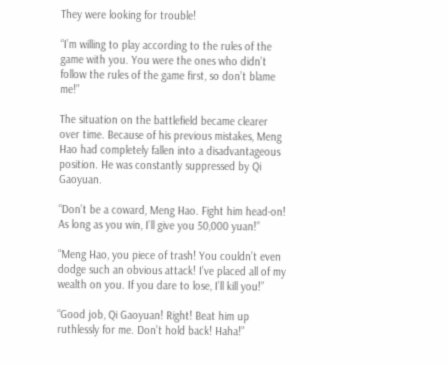They were looking for trouble!

“I’m willing to play according to the rules of the game with you. You were the ones who didn’t follow the rules of the game first, so don’t blame me!”

The situation on the battlefield became clearer over time. Because of his previous mistakes, Meng Hao had completely fallen into a disadvantageous position. He was constantly suppressed by Qi Gaoyuan.

“Don’t be a coward, Meng Hao. Fight him head-on! As long as you win, I’ll give you 50,000 yuan!”

“Meng Hao, you piece of trash! You couldn’t even dodge such an obvious attack! I’ve placed all of my wealth on you. If you dare to lose, I’ll kill you!”

“Good job, Qi Gaoyuan! Right! Beat him up ruthlessly for me. Don’t hold back! Haha!”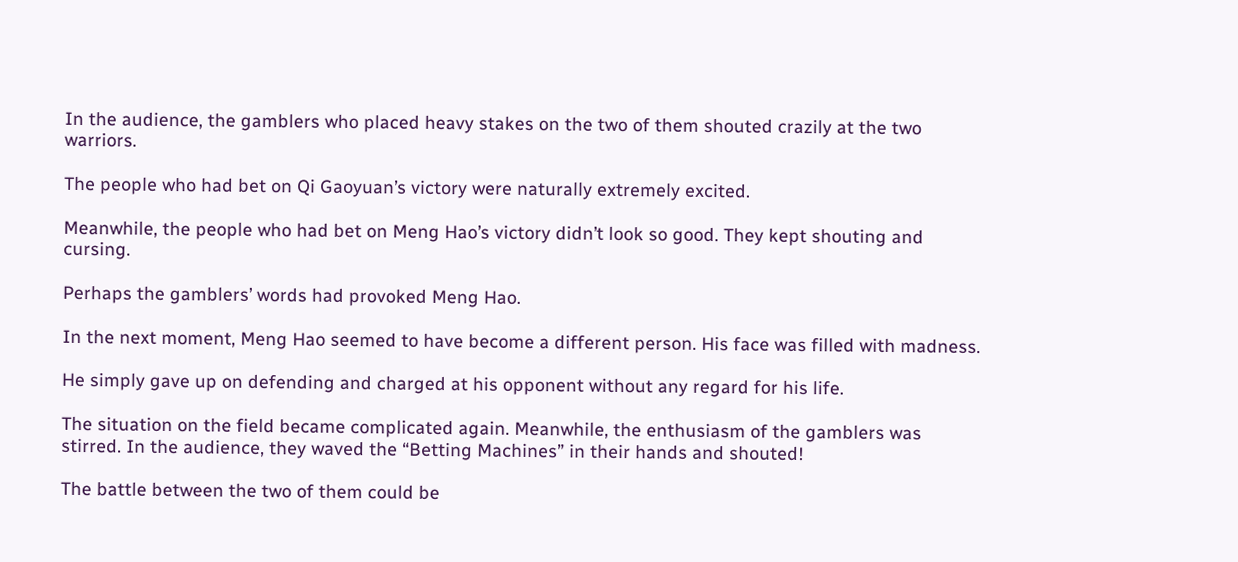In the audience, the gamblers who placed heavy stakes on the two of them shouted crazily at the two warriors.

The people who had bet on Qi Gaoyuan’s victory were naturally extremely excited.

Meanwhile, the people who had bet on Meng Hao’s victory didn’t look so good. They kept shouting and cursing.

Perhaps the gamblers’ words had provoked Meng Hao.

In the next moment, Meng Hao seemed to have become a different person. His face was filled with madness.

He simply gave up on defending and charged at his opponent without any regard for his life.

The situation on the field became complicated again. Meanwhile, the enthusiasm of the gamblers was stirred. In the audience, they waved the “Betting Machines” in their hands and shouted!

The battle between the two of them could be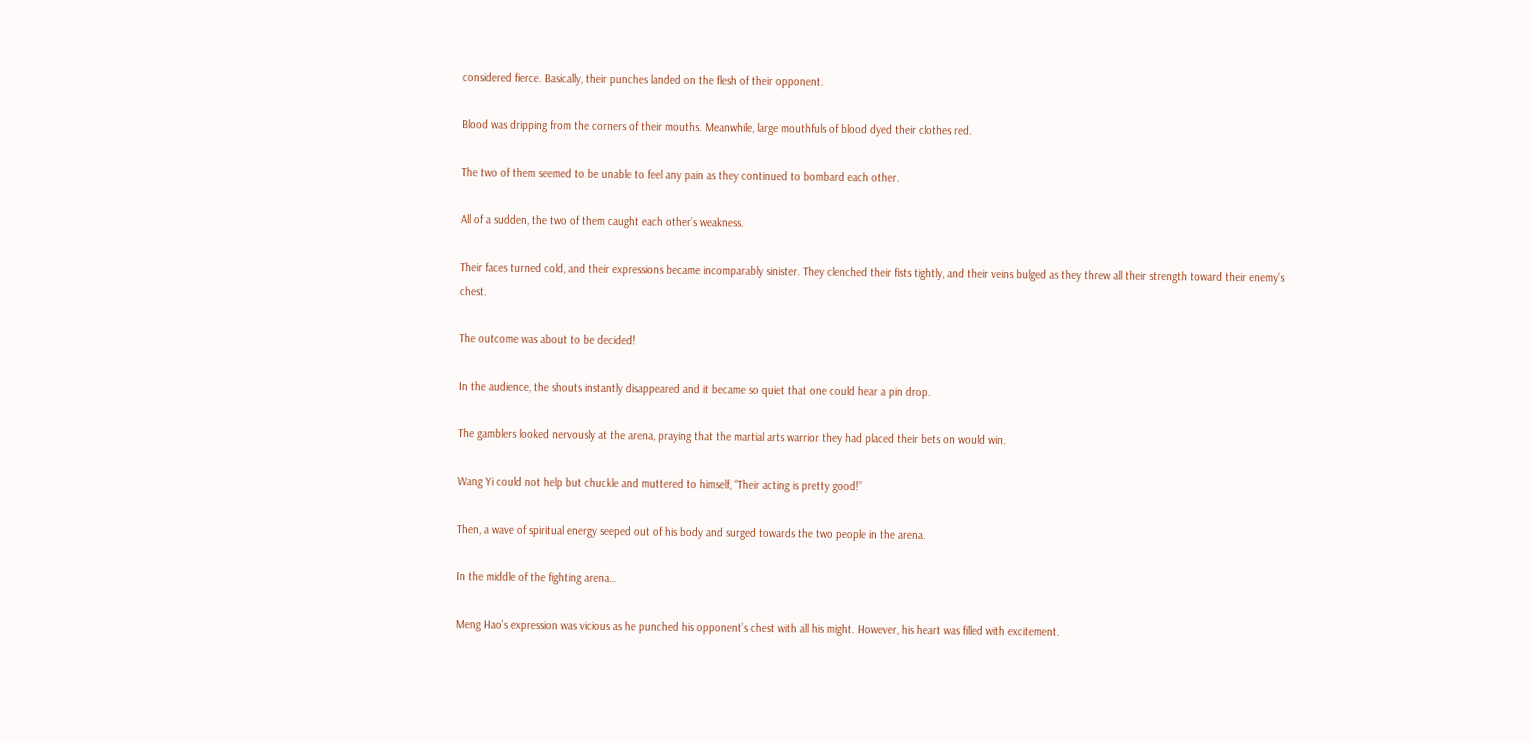considered fierce. Basically, their punches landed on the flesh of their opponent.

Blood was dripping from the corners of their mouths. Meanwhile, large mouthfuls of blood dyed their clothes red.

The two of them seemed to be unable to feel any pain as they continued to bombard each other.

All of a sudden, the two of them caught each other’s weakness.

Their faces turned cold, and their expressions became incomparably sinister. They clenched their fists tightly, and their veins bulged as they threw all their strength toward their enemy’s chest.

The outcome was about to be decided!

In the audience, the shouts instantly disappeared and it became so quiet that one could hear a pin drop.

The gamblers looked nervously at the arena, praying that the martial arts warrior they had placed their bets on would win.

Wang Yi could not help but chuckle and muttered to himself, “Their acting is pretty good!”

Then, a wave of spiritual energy seeped out of his body and surged towards the two people in the arena.

In the middle of the fighting arena…

Meng Hao’s expression was vicious as he punched his opponent’s chest with all his might. However, his heart was filled with excitement.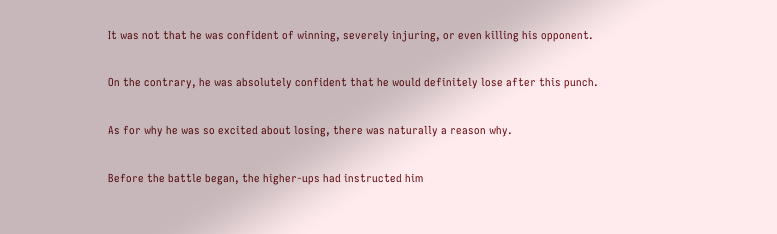It was not that he was confident of winning, severely injuring, or even killing his opponent.

On the contrary, he was absolutely confident that he would definitely lose after this punch.

As for why he was so excited about losing, there was naturally a reason why.

Before the battle began, the higher-ups had instructed him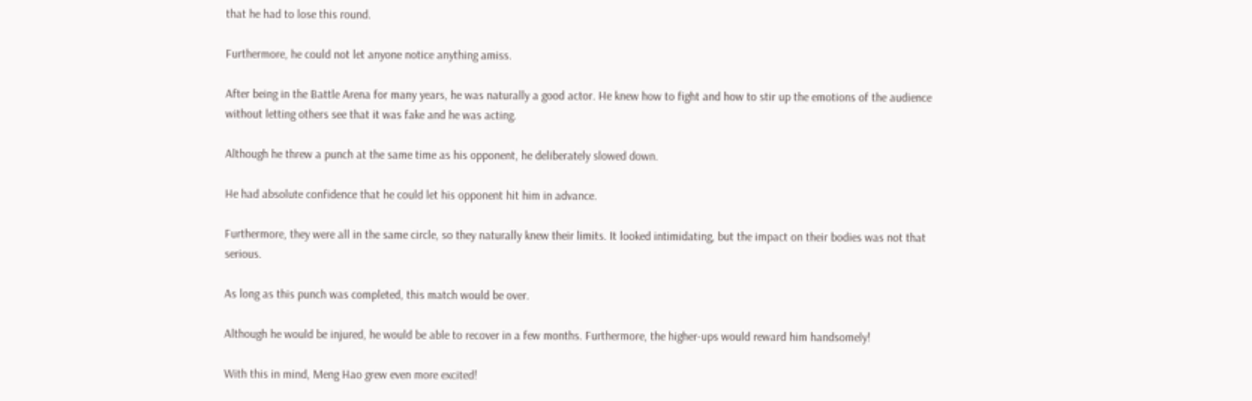that he had to lose this round.

Furthermore, he could not let anyone notice anything amiss.

After being in the Battle Arena for many years, he was naturally a good actor. He knew how to fight and how to stir up the emotions of the audience without letting others see that it was fake and he was acting.

Although he threw a punch at the same time as his opponent, he deliberately slowed down.

He had absolute confidence that he could let his opponent hit him in advance.

Furthermore, they were all in the same circle, so they naturally knew their limits. It looked intimidating, but the impact on their bodies was not that serious.

As long as this punch was completed, this match would be over.

Although he would be injured, he would be able to recover in a few months. Furthermore, the higher-ups would reward him handsomely!

With this in mind, Meng Hao grew even more excited!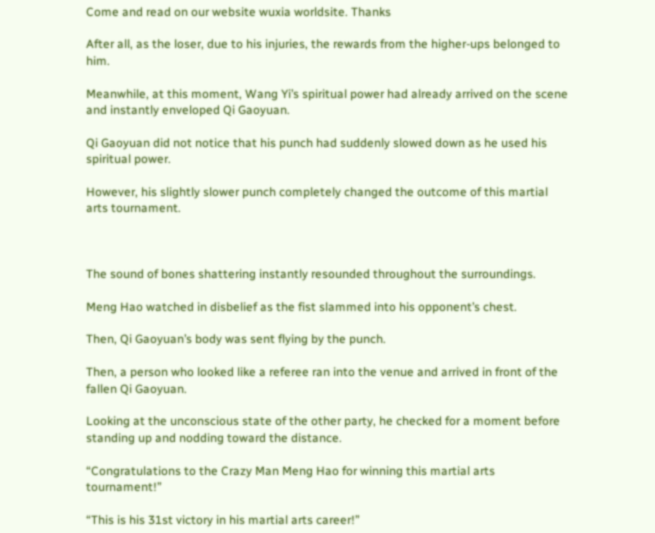Come and read on our website wuxia worldsite. Thanks

After all, as the loser, due to his injuries, the rewards from the higher-ups belonged to him.

Meanwhile, at this moment, Wang Yi’s spiritual power had already arrived on the scene and instantly enveloped Qi Gaoyuan.

Qi Gaoyuan did not notice that his punch had suddenly slowed down as he used his spiritual power.

However, his slightly slower punch completely changed the outcome of this martial arts tournament.



The sound of bones shattering instantly resounded throughout the surroundings.

Meng Hao watched in disbelief as the fist slammed into his opponent’s chest.

Then, Qi Gaoyuan’s body was sent flying by the punch.

Then, a person who looked like a referee ran into the venue and arrived in front of the fallen Qi Gaoyuan.

Looking at the unconscious state of the other party, he checked for a moment before standing up and nodding toward the distance.

“Congratulations to the Crazy Man Meng Hao for winning this martial arts tournament!”

“This is his 31st victory in his martial arts career!”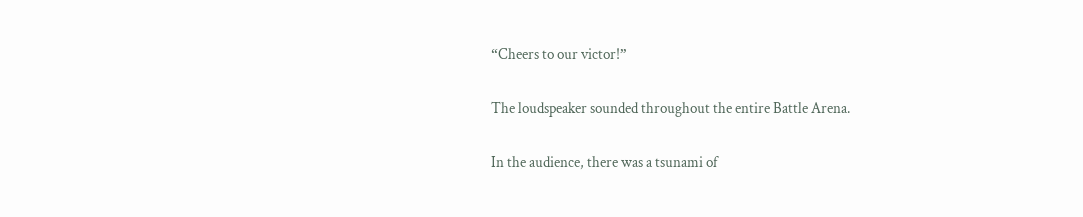“Cheers to our victor!”

The loudspeaker sounded throughout the entire Battle Arena.

In the audience, there was a tsunami of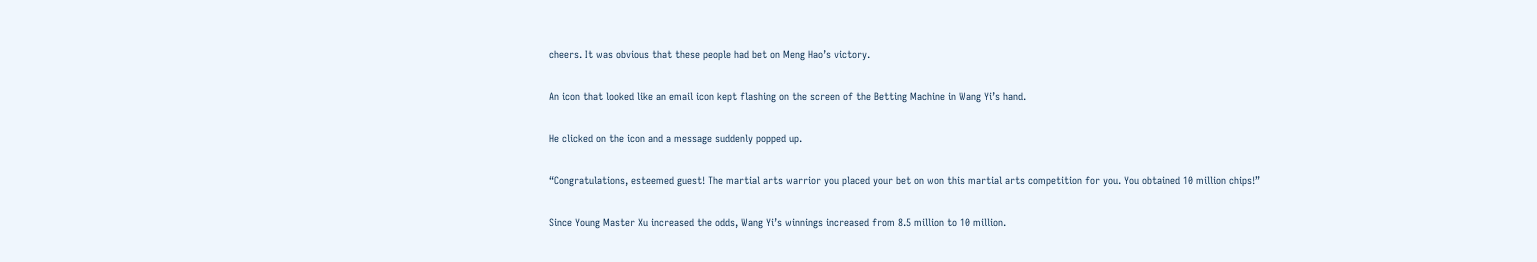cheers. It was obvious that these people had bet on Meng Hao’s victory.

An icon that looked like an email icon kept flashing on the screen of the Betting Machine in Wang Yi’s hand.

He clicked on the icon and a message suddenly popped up.

“Congratulations, esteemed guest! The martial arts warrior you placed your bet on won this martial arts competition for you. You obtained 10 million chips!”

Since Young Master Xu increased the odds, Wang Yi’s winnings increased from 8.5 million to 10 million.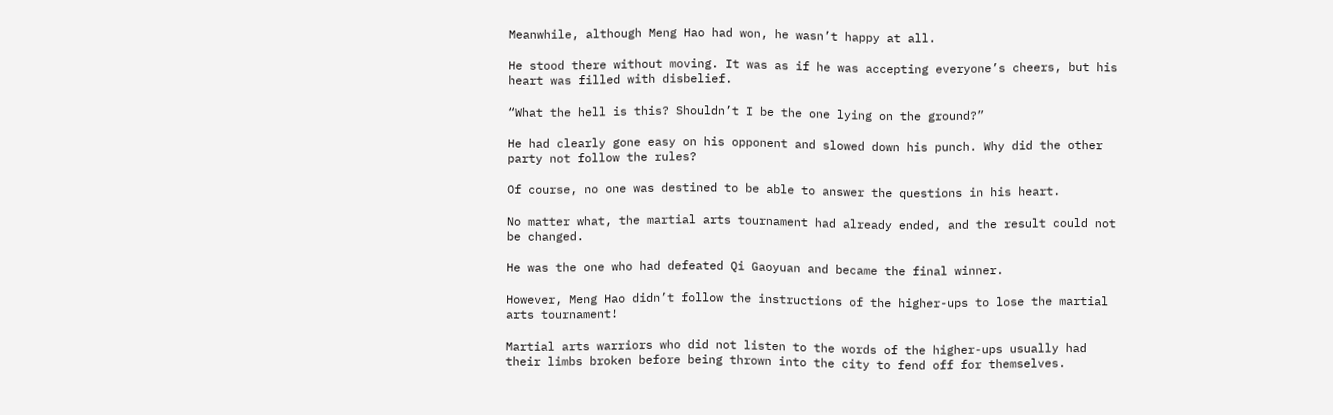Meanwhile, although Meng Hao had won, he wasn’t happy at all.

He stood there without moving. It was as if he was accepting everyone’s cheers, but his heart was filled with disbelief.

“What the hell is this? Shouldn’t I be the one lying on the ground?”

He had clearly gone easy on his opponent and slowed down his punch. Why did the other party not follow the rules?

Of course, no one was destined to be able to answer the questions in his heart.

No matter what, the martial arts tournament had already ended, and the result could not be changed.

He was the one who had defeated Qi Gaoyuan and became the final winner.

However, Meng Hao didn’t follow the instructions of the higher-ups to lose the martial arts tournament!

Martial arts warriors who did not listen to the words of the higher-ups usually had their limbs broken before being thrown into the city to fend off for themselves.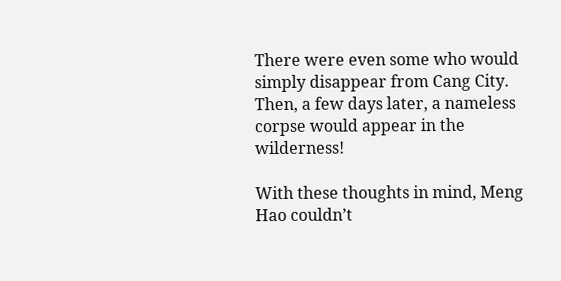There were even some who would simply disappear from Cang City. Then, a few days later, a nameless corpse would appear in the wilderness!

With these thoughts in mind, Meng Hao couldn’t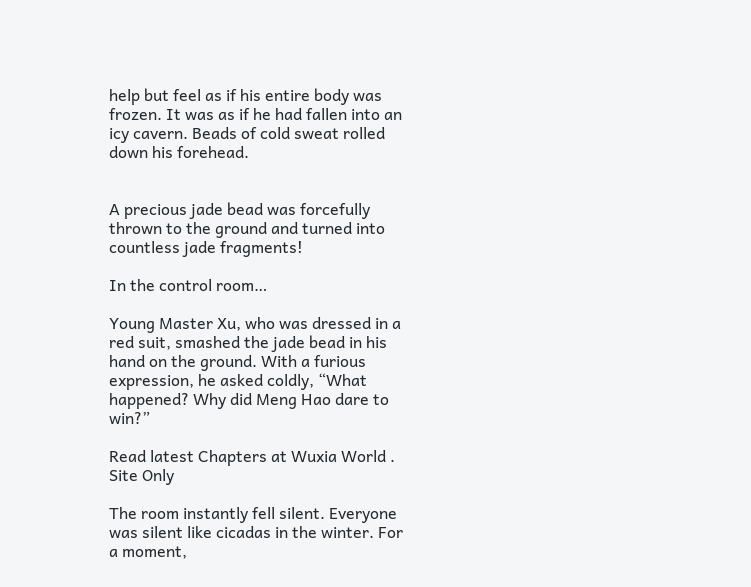help but feel as if his entire body was frozen. It was as if he had fallen into an icy cavern. Beads of cold sweat rolled down his forehead.


A precious jade bead was forcefully thrown to the ground and turned into countless jade fragments!

In the control room…

Young Master Xu, who was dressed in a red suit, smashed the jade bead in his hand on the ground. With a furious expression, he asked coldly, “What happened? Why did Meng Hao dare to win?”

Read latest Chapters at Wuxia World . Site Only

The room instantly fell silent. Everyone was silent like cicadas in the winter. For a moment,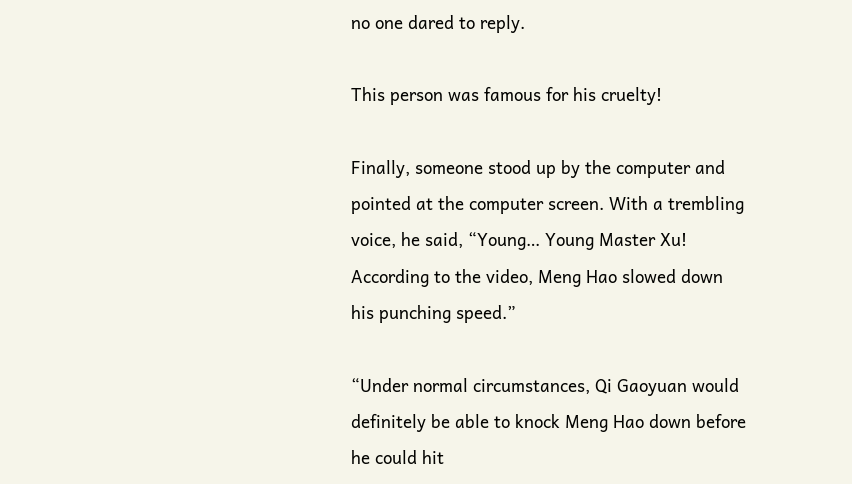no one dared to reply.

This person was famous for his cruelty!

Finally, someone stood up by the computer and pointed at the computer screen. With a trembling voice, he said, “Young… Young Master Xu! According to the video, Meng Hao slowed down his punching speed.”

“Under normal circumstances, Qi Gaoyuan would definitely be able to knock Meng Hao down before he could hit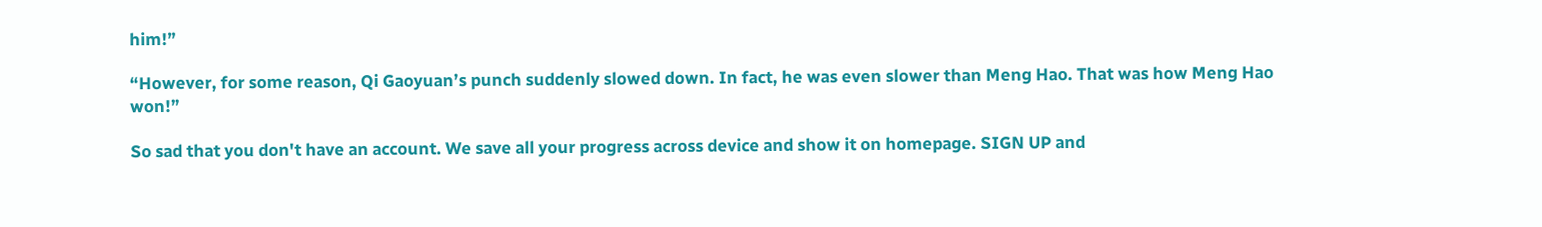him!”

“However, for some reason, Qi Gaoyuan’s punch suddenly slowed down. In fact, he was even slower than Meng Hao. That was how Meng Hao won!”

So sad that you don't have an account. We save all your progress across device and show it on homepage. SIGN UP and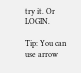try it. Or LOGIN.

Tip: You can use arrow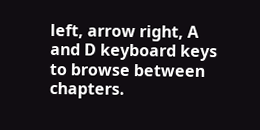left, arrow right, A and D keyboard keys to browse between chapters.